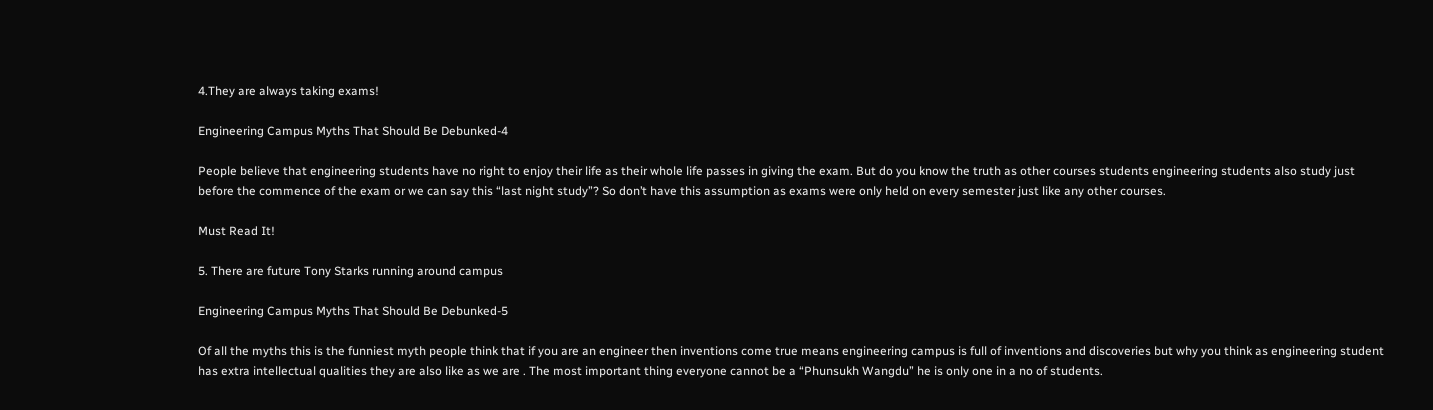4.They are always taking exams!

Engineering Campus Myths That Should Be Debunked-4

People believe that engineering students have no right to enjoy their life as their whole life passes in giving the exam. But do you know the truth as other courses students engineering students also study just before the commence of the exam or we can say this “last night study”? So don’t have this assumption as exams were only held on every semester just like any other courses.

Must Read It!

5. There are future Tony Starks running around campus

Engineering Campus Myths That Should Be Debunked-5

Of all the myths this is the funniest myth people think that if you are an engineer then inventions come true means engineering campus is full of inventions and discoveries but why you think as engineering student has extra intellectual qualities they are also like as we are . The most important thing everyone cannot be a “Phunsukh Wangdu” he is only one in a no of students.